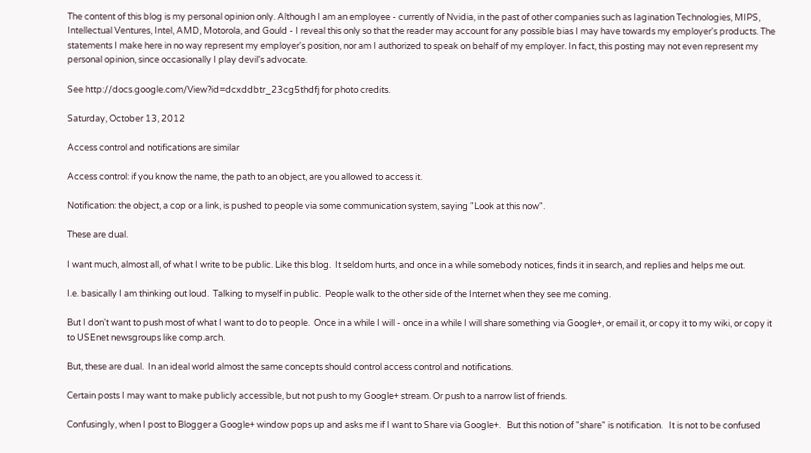The content of this blog is my personal opinion only. Although I am an employee - currently of Nvidia, in the past of other companies such as Iagination Technologies, MIPS, Intellectual Ventures, Intel, AMD, Motorola, and Gould - I reveal this only so that the reader may account for any possible bias I may have towards my employer's products. The statements I make here in no way represent my employer's position, nor am I authorized to speak on behalf of my employer. In fact, this posting may not even represent my personal opinion, since occasionally I play devil's advocate.

See http://docs.google.com/View?id=dcxddbtr_23cg5thdfj for photo credits.

Saturday, October 13, 2012

Access control and notifications are similar

Access control: if you know the name, the path to an object, are you allowed to access it.

Notification: the object, a cop or a link, is pushed to people via some communication system, saying "Look at this now".

These are dual.

I want much, almost all, of what I write to be public. Like this blog.  It seldom hurts, and once in a while somebody notices, finds it in search, and replies and helps me out.

I.e. basically I am thinking out loud.  Talking to myself in public.  People walk to the other side of the Internet when they see me coming.

But I don't want to push most of what I want to do to people.  Once in a while I will - once in a while I will share something via Google+, or email it, or copy it to my wiki, or copy it to USEnet newsgroups like comp.arch.

But, these are dual.  In an ideal world almost the same concepts should control access control and notifications.

Certain posts I may want to make publicly accessible, but not push to my Google+ stream. Or push to a narrow list of friends.

Confusingly, when I post to Blogger a Google+ window pops up and asks me if I want to Share via Google+.   But this notion of "share" is notification.   It is not to be confused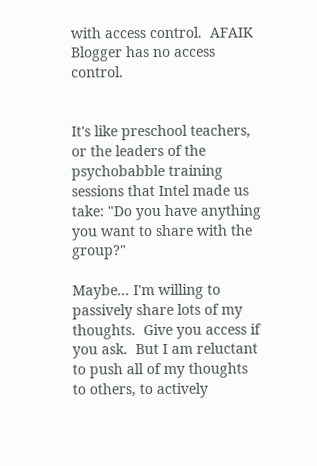with access control.  AFAIK Blogger has no access control.


It's like preschool teachers, or the leaders of the psychobabble training sessions that Intel made us take: "Do you have anything you want to share with the group?"

Maybe... I'm willing to passively share lots of my thoughts.  Give you access if you ask.  But I am reluctant to push all of my thoughts to others, to actively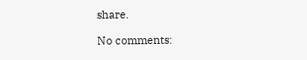share.

No comments: